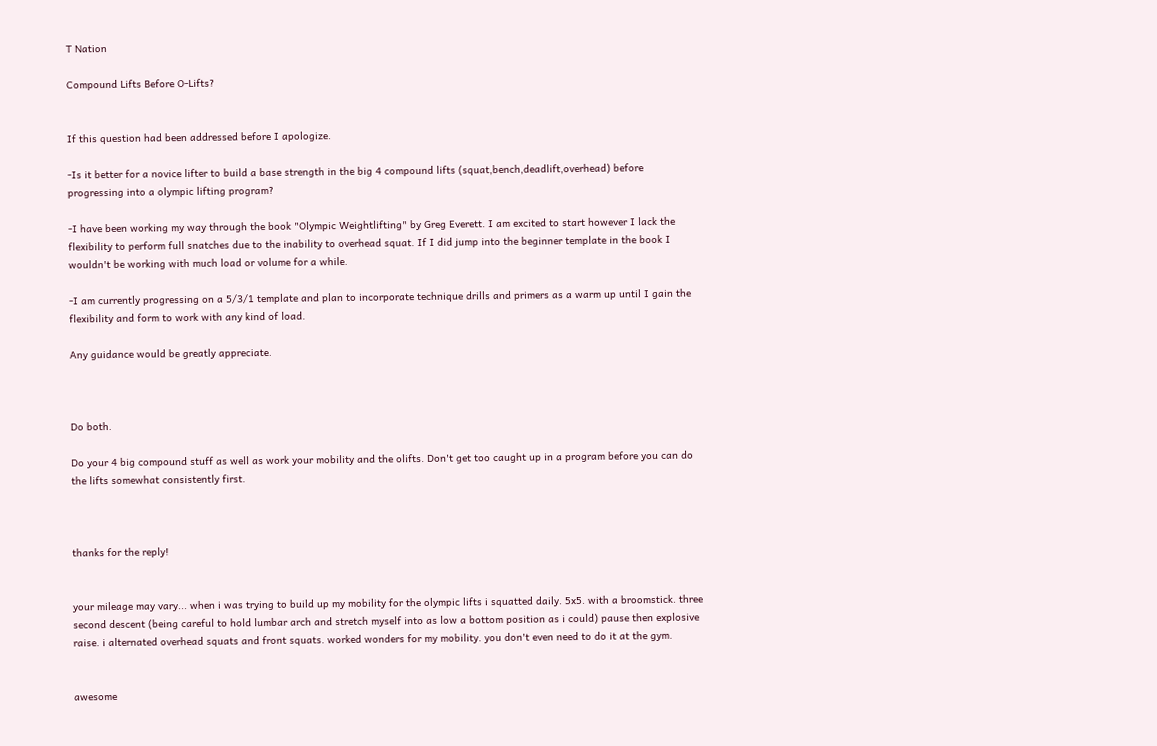T Nation

Compound Lifts Before O-Lifts?


If this question had been addressed before I apologize.

-Is it better for a novice lifter to build a base strength in the big 4 compound lifts (squat,bench,deadlift,overhead) before progressing into a olympic lifting program?

-I have been working my way through the book "Olympic Weightlifting" by Greg Everett. I am excited to start however I lack the flexibility to perform full snatches due to the inability to overhead squat. If I did jump into the beginner template in the book I wouldn't be working with much load or volume for a while.

-I am currently progressing on a 5/3/1 template and plan to incorporate technique drills and primers as a warm up until I gain the flexibility and form to work with any kind of load.

Any guidance would be greatly appreciate.



Do both.

Do your 4 big compound stuff as well as work your mobility and the olifts. Don't get too caught up in a program before you can do the lifts somewhat consistently first.



thanks for the reply!


your mileage may vary... when i was trying to build up my mobility for the olympic lifts i squatted daily. 5x5. with a broomstick. three second descent (being careful to hold lumbar arch and stretch myself into as low a bottom position as i could) pause then explosive raise. i alternated overhead squats and front squats. worked wonders for my mobility. you don't even need to do it at the gym.


awesome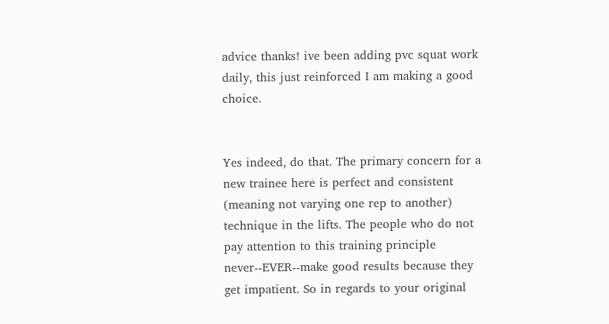advice thanks! ive been adding pvc squat work daily, this just reinforced I am making a good choice.


Yes indeed, do that. The primary concern for a new trainee here is perfect and consistent (meaning not varying one rep to another) technique in the lifts. The people who do not pay attention to this training principle never--EVER--make good results because they get impatient. So in regards to your original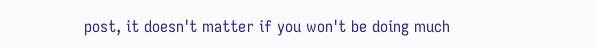post, it doesn't matter if you won't be doing much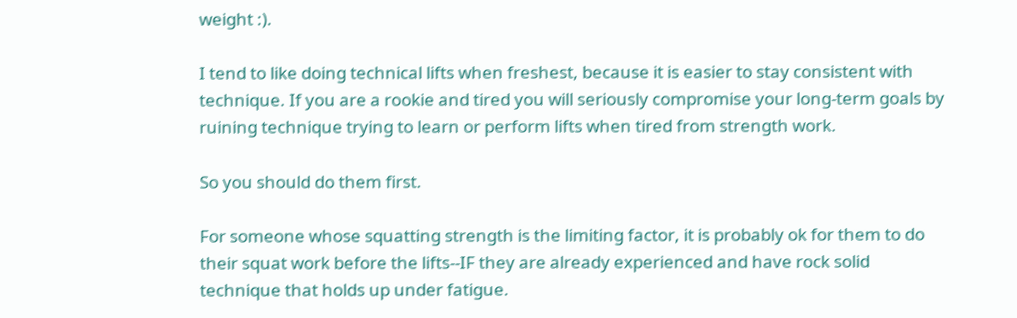weight :).

I tend to like doing technical lifts when freshest, because it is easier to stay consistent with technique. If you are a rookie and tired you will seriously compromise your long-term goals by ruining technique trying to learn or perform lifts when tired from strength work.

So you should do them first.

For someone whose squatting strength is the limiting factor, it is probably ok for them to do their squat work before the lifts--IF they are already experienced and have rock solid technique that holds up under fatigue.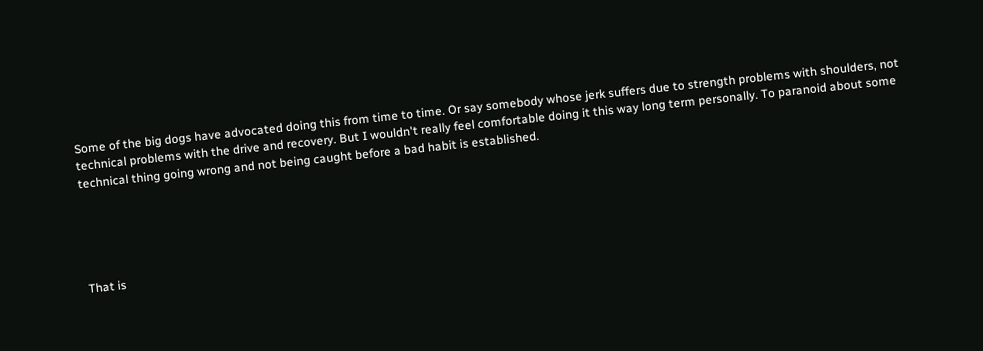Some of the big dogs have advocated doing this from time to time. Or say somebody whose jerk suffers due to strength problems with shoulders, not technical problems with the drive and recovery. But I wouldn't really feel comfortable doing it this way long term personally. To paranoid about some technical thing going wrong and not being caught before a bad habit is established.





That is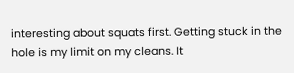interesting about squats first. Getting stuck in the hole is my limit on my cleans. It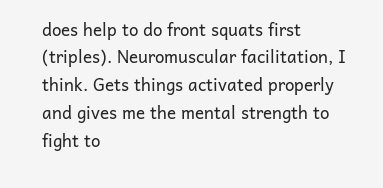does help to do front squats first (triples). Neuromuscular facilitation, I think. Gets things activated properly and gives me the mental strength to fight to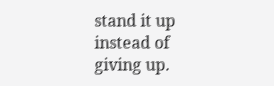stand it up instead of giving up.